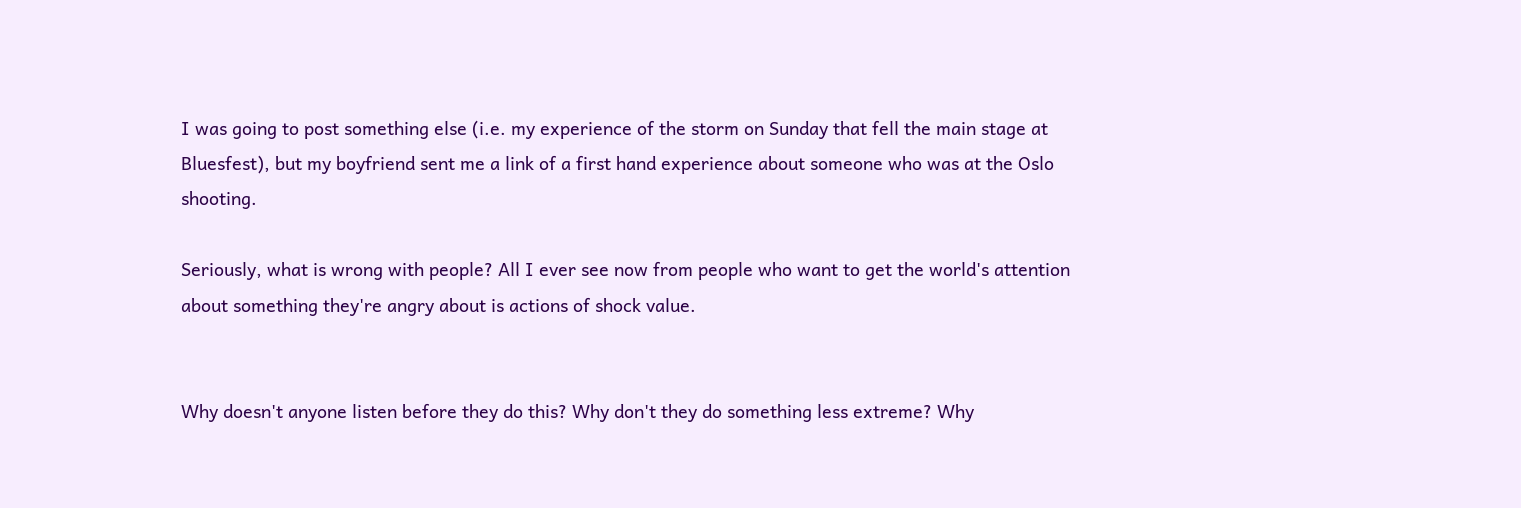I was going to post something else (i.e. my experience of the storm on Sunday that fell the main stage at Bluesfest), but my boyfriend sent me a link of a first hand experience about someone who was at the Oslo shooting.

Seriously, what is wrong with people? All I ever see now from people who want to get the world's attention about something they're angry about is actions of shock value.


Why doesn't anyone listen before they do this? Why don't they do something less extreme? Why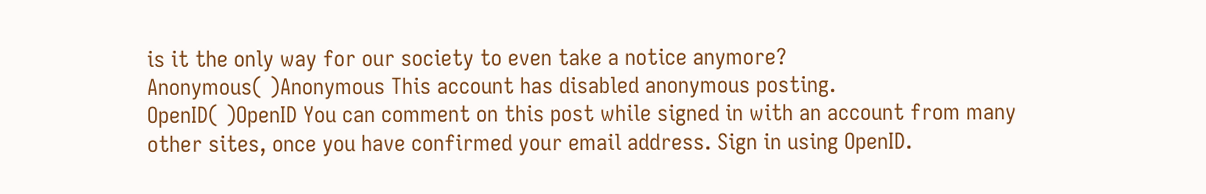is it the only way for our society to even take a notice anymore?
Anonymous( )Anonymous This account has disabled anonymous posting.
OpenID( )OpenID You can comment on this post while signed in with an account from many other sites, once you have confirmed your email address. Sign in using OpenID.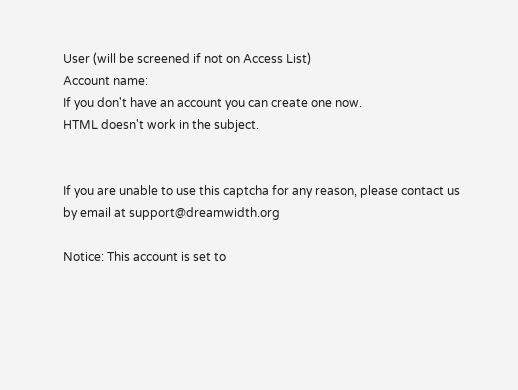User (will be screened if not on Access List)
Account name:
If you don't have an account you can create one now.
HTML doesn't work in the subject.


If you are unable to use this captcha for any reason, please contact us by email at support@dreamwidth.org

Notice: This account is set to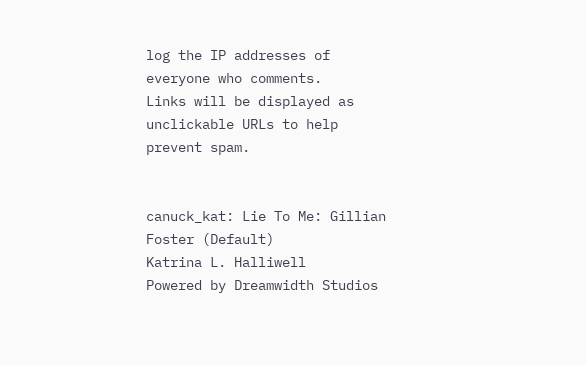log the IP addresses of everyone who comments.
Links will be displayed as unclickable URLs to help prevent spam.


canuck_kat: Lie To Me: Gillian Foster (Default)
Katrina L. Halliwell
Powered by Dreamwidth Studios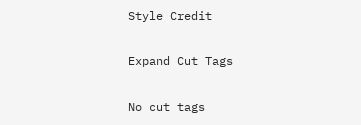Style Credit

Expand Cut Tags

No cut tags